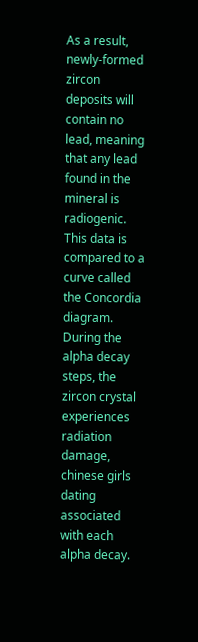As a result, newly-formed zircon deposits will contain no lead, meaning that any lead found in the mineral is radiogenic. This data is compared to a curve called the Concordia diagram. During the alpha decay steps, the zircon crystal experiences radiation damage, chinese girls dating associated with each alpha decay.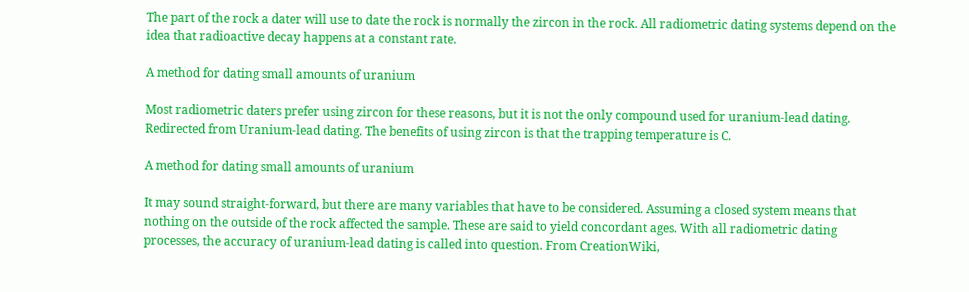The part of the rock a dater will use to date the rock is normally the zircon in the rock. All radiometric dating systems depend on the idea that radioactive decay happens at a constant rate.

A method for dating small amounts of uranium

Most radiometric daters prefer using zircon for these reasons, but it is not the only compound used for uranium-lead dating. Redirected from Uranium-lead dating. The benefits of using zircon is that the trapping temperature is C.

A method for dating small amounts of uranium

It may sound straight-forward, but there are many variables that have to be considered. Assuming a closed system means that nothing on the outside of the rock affected the sample. These are said to yield concordant ages. With all radiometric dating processes, the accuracy of uranium-lead dating is called into question. From CreationWiki,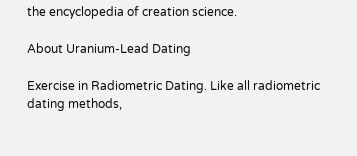the encyclopedia of creation science.

About Uranium-Lead Dating

Exercise in Radiometric Dating. Like all radiometric dating methods,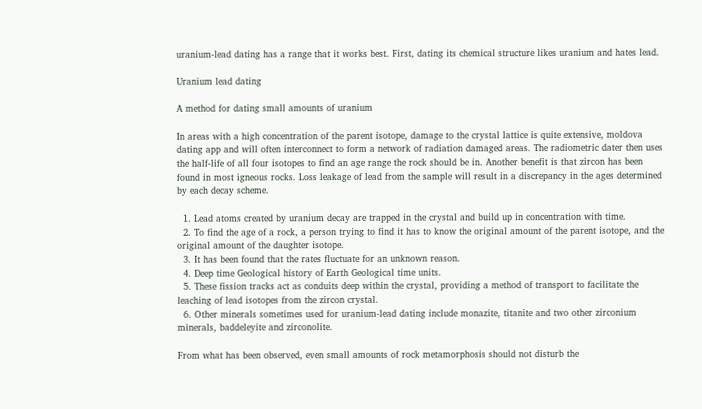uranium-lead dating has a range that it works best. First, dating its chemical structure likes uranium and hates lead.

Uranium lead dating

A method for dating small amounts of uranium

In areas with a high concentration of the parent isotope, damage to the crystal lattice is quite extensive, moldova dating app and will often interconnect to form a network of radiation damaged areas. The radiometric dater then uses the half-life of all four isotopes to find an age range the rock should be in. Another benefit is that zircon has been found in most igneous rocks. Loss leakage of lead from the sample will result in a discrepancy in the ages determined by each decay scheme.

  1. Lead atoms created by uranium decay are trapped in the crystal and build up in concentration with time.
  2. To find the age of a rock, a person trying to find it has to know the original amount of the parent isotope, and the original amount of the daughter isotope.
  3. It has been found that the rates fluctuate for an unknown reason.
  4. Deep time Geological history of Earth Geological time units.
  5. These fission tracks act as conduits deep within the crystal, providing a method of transport to facilitate the leaching of lead isotopes from the zircon crystal.
  6. Other minerals sometimes used for uranium-lead dating include monazite, titanite and two other zirconium minerals, baddeleyite and zirconolite.

From what has been observed, even small amounts of rock metamorphosis should not disturb the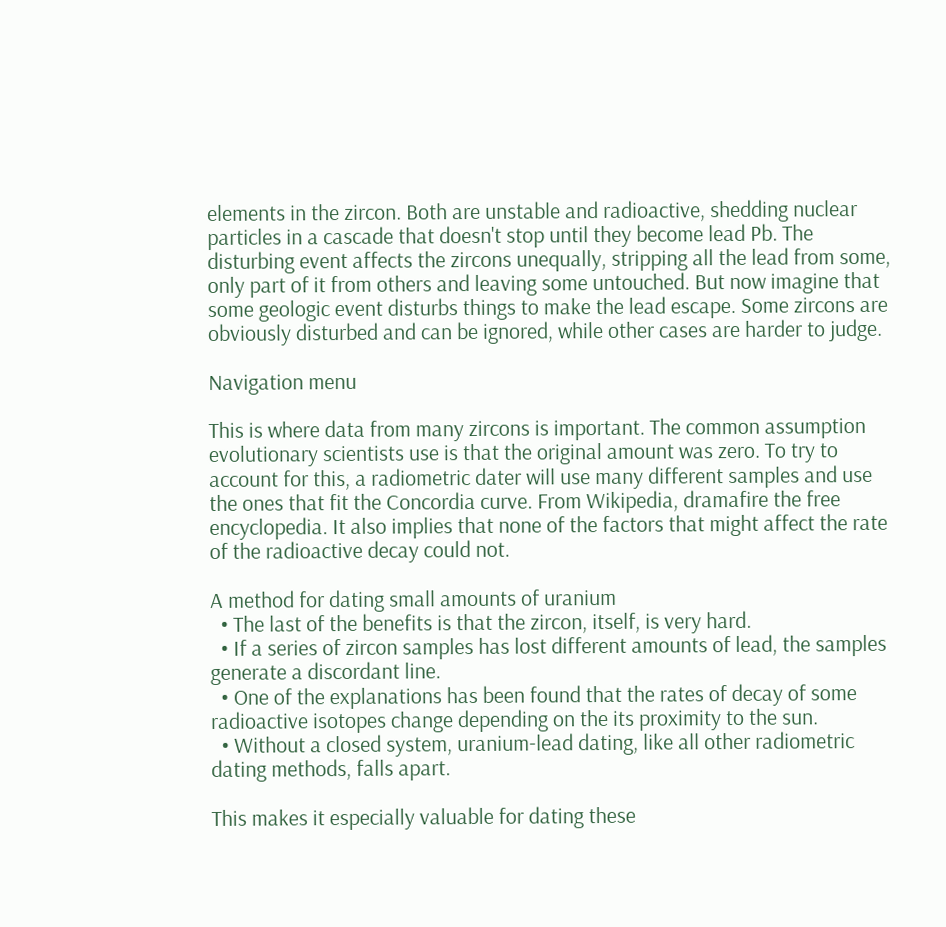elements in the zircon. Both are unstable and radioactive, shedding nuclear particles in a cascade that doesn't stop until they become lead Pb. The disturbing event affects the zircons unequally, stripping all the lead from some, only part of it from others and leaving some untouched. But now imagine that some geologic event disturbs things to make the lead escape. Some zircons are obviously disturbed and can be ignored, while other cases are harder to judge.

Navigation menu

This is where data from many zircons is important. The common assumption evolutionary scientists use is that the original amount was zero. To try to account for this, a radiometric dater will use many different samples and use the ones that fit the Concordia curve. From Wikipedia, dramafire the free encyclopedia. It also implies that none of the factors that might affect the rate of the radioactive decay could not.

A method for dating small amounts of uranium
  • The last of the benefits is that the zircon, itself, is very hard.
  • If a series of zircon samples has lost different amounts of lead, the samples generate a discordant line.
  • One of the explanations has been found that the rates of decay of some radioactive isotopes change depending on the its proximity to the sun.
  • Without a closed system, uranium-lead dating, like all other radiometric dating methods, falls apart.

This makes it especially valuable for dating these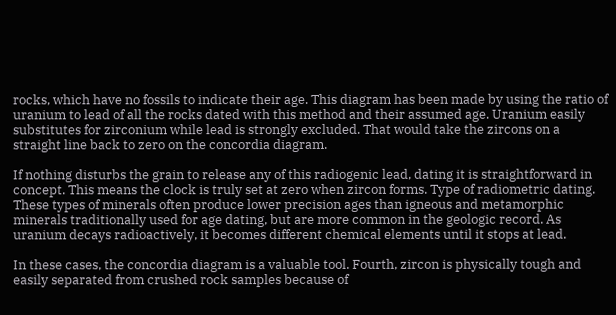rocks, which have no fossils to indicate their age. This diagram has been made by using the ratio of uranium to lead of all the rocks dated with this method and their assumed age. Uranium easily substitutes for zirconium while lead is strongly excluded. That would take the zircons on a straight line back to zero on the concordia diagram.

If nothing disturbs the grain to release any of this radiogenic lead, dating it is straightforward in concept. This means the clock is truly set at zero when zircon forms. Type of radiometric dating. These types of minerals often produce lower precision ages than igneous and metamorphic minerals traditionally used for age dating, but are more common in the geologic record. As uranium decays radioactively, it becomes different chemical elements until it stops at lead.

In these cases, the concordia diagram is a valuable tool. Fourth, zircon is physically tough and easily separated from crushed rock samples because of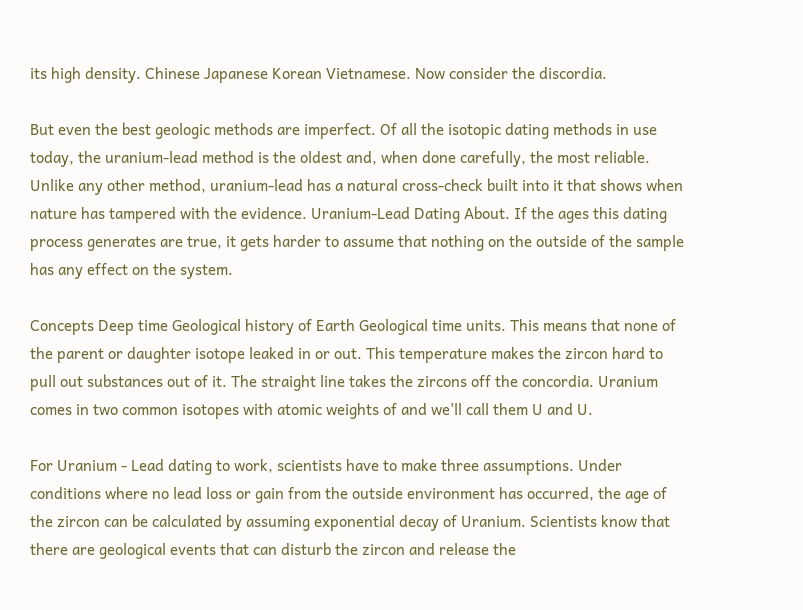its high density. Chinese Japanese Korean Vietnamese. Now consider the discordia.

But even the best geologic methods are imperfect. Of all the isotopic dating methods in use today, the uranium-lead method is the oldest and, when done carefully, the most reliable. Unlike any other method, uranium-lead has a natural cross-check built into it that shows when nature has tampered with the evidence. Uranium-Lead Dating About. If the ages this dating process generates are true, it gets harder to assume that nothing on the outside of the sample has any effect on the system.

Concepts Deep time Geological history of Earth Geological time units. This means that none of the parent or daughter isotope leaked in or out. This temperature makes the zircon hard to pull out substances out of it. The straight line takes the zircons off the concordia. Uranium comes in two common isotopes with atomic weights of and we'll call them U and U.

For Uranium - Lead dating to work, scientists have to make three assumptions. Under conditions where no lead loss or gain from the outside environment has occurred, the age of the zircon can be calculated by assuming exponential decay of Uranium. Scientists know that there are geological events that can disturb the zircon and release the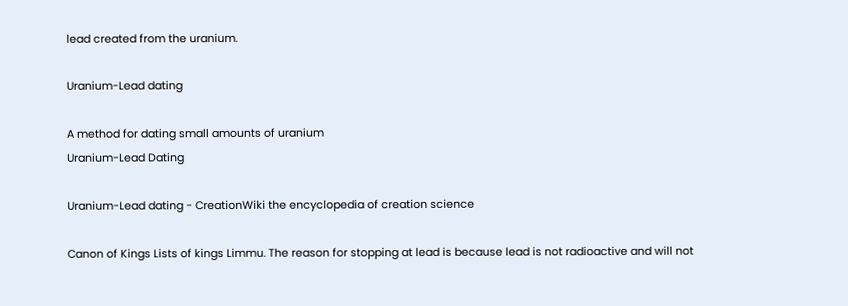lead created from the uranium.

Uranium-Lead dating

A method for dating small amounts of uranium
Uranium-Lead Dating

Uranium-Lead dating - CreationWiki the encyclopedia of creation science

Canon of Kings Lists of kings Limmu. The reason for stopping at lead is because lead is not radioactive and will not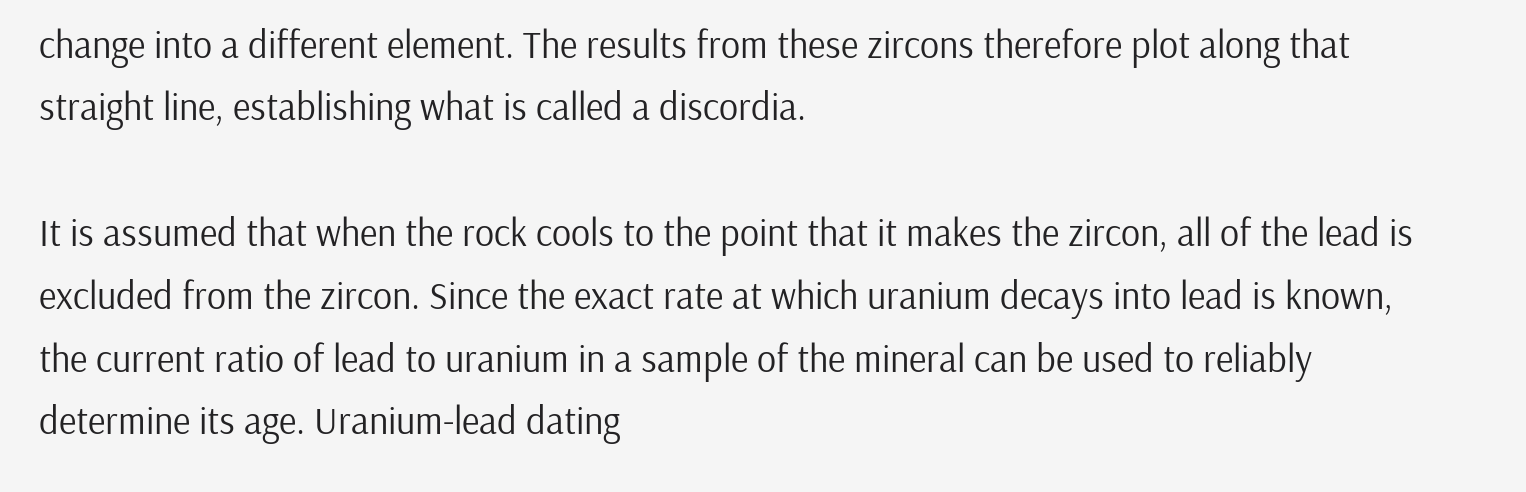change into a different element. The results from these zircons therefore plot along that straight line, establishing what is called a discordia.

It is assumed that when the rock cools to the point that it makes the zircon, all of the lead is excluded from the zircon. Since the exact rate at which uranium decays into lead is known, the current ratio of lead to uranium in a sample of the mineral can be used to reliably determine its age. Uranium-lead dating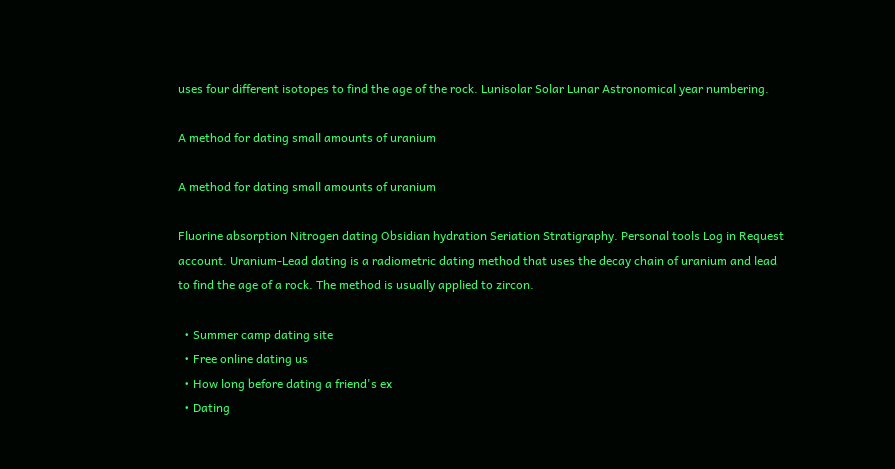uses four different isotopes to find the age of the rock. Lunisolar Solar Lunar Astronomical year numbering.

A method for dating small amounts of uranium

A method for dating small amounts of uranium

Fluorine absorption Nitrogen dating Obsidian hydration Seriation Stratigraphy. Personal tools Log in Request account. Uranium-Lead dating is a radiometric dating method that uses the decay chain of uranium and lead to find the age of a rock. The method is usually applied to zircon.

  • Summer camp dating site
  • Free online dating us
  • How long before dating a friend's ex
  • Dating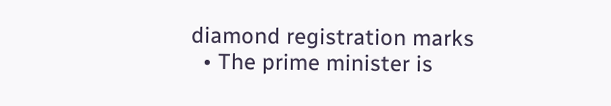diamond registration marks
  • The prime minister is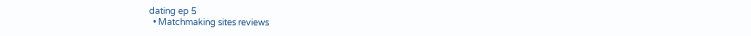dating ep 5
  • Matchmaking sites reviews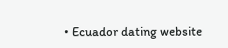• Ecuador dating website